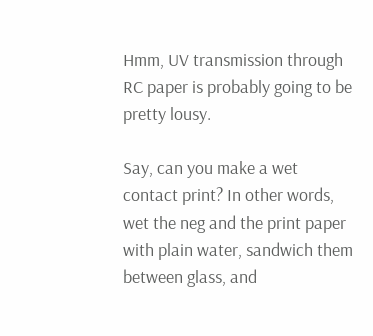Hmm, UV transmission through RC paper is probably going to be pretty lousy.

Say, can you make a wet contact print? In other words, wet the neg and the print paper with plain water, sandwich them between glass, and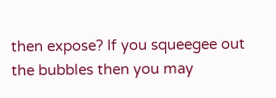then expose? If you squeegee out the bubbles then you may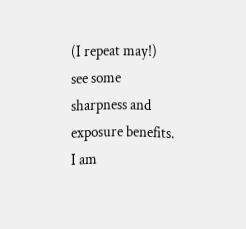(I repeat may!) see some sharpness and exposure benefits. I am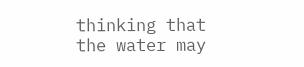thinking that the water may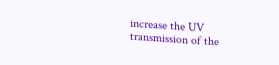increase the UV transmission of the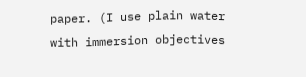paper. (I use plain water with immersion objectives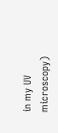in my UV microscopy)